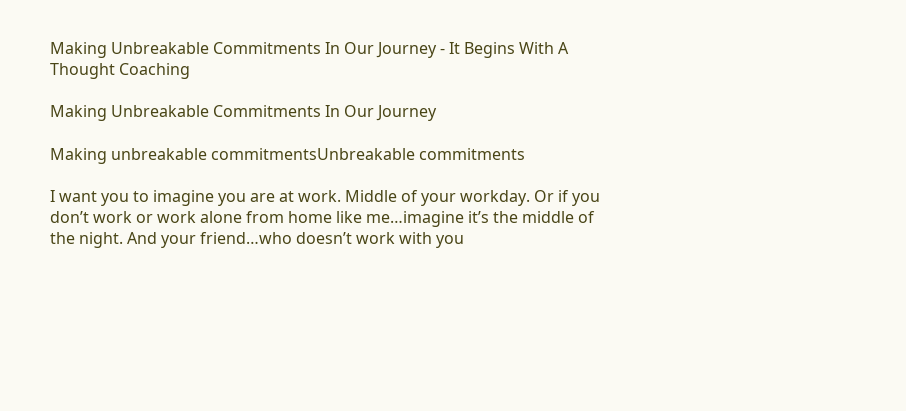Making Unbreakable Commitments In Our Journey - It Begins With A Thought Coaching

Making Unbreakable Commitments In Our Journey

Making unbreakable commitmentsUnbreakable commitments

I want you to imagine you are at work. Middle of your workday. Or if you don’t work or work alone from home like me…imagine it’s the middle of the night. And your friend…who doesn’t work with you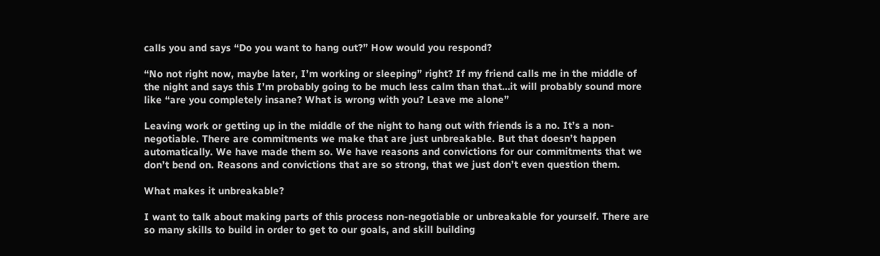calls you and says “Do you want to hang out?” How would you respond?

“No not right now, maybe later, I’m working or sleeping” right? If my friend calls me in the middle of the night and says this I’m probably going to be much less calm than that…it will probably sound more like “are you completely insane? What is wrong with you? Leave me alone”

Leaving work or getting up in the middle of the night to hang out with friends is a no. It’s a non-negotiable. There are commitments we make that are just unbreakable. But that doesn’t happen automatically. We have made them so. We have reasons and convictions for our commitments that we don’t bend on. Reasons and convictions that are so strong, that we just don’t even question them.

What makes it unbreakable?

I want to talk about making parts of this process non-negotiable or unbreakable for yourself. There are so many skills to build in order to get to our goals, and skill building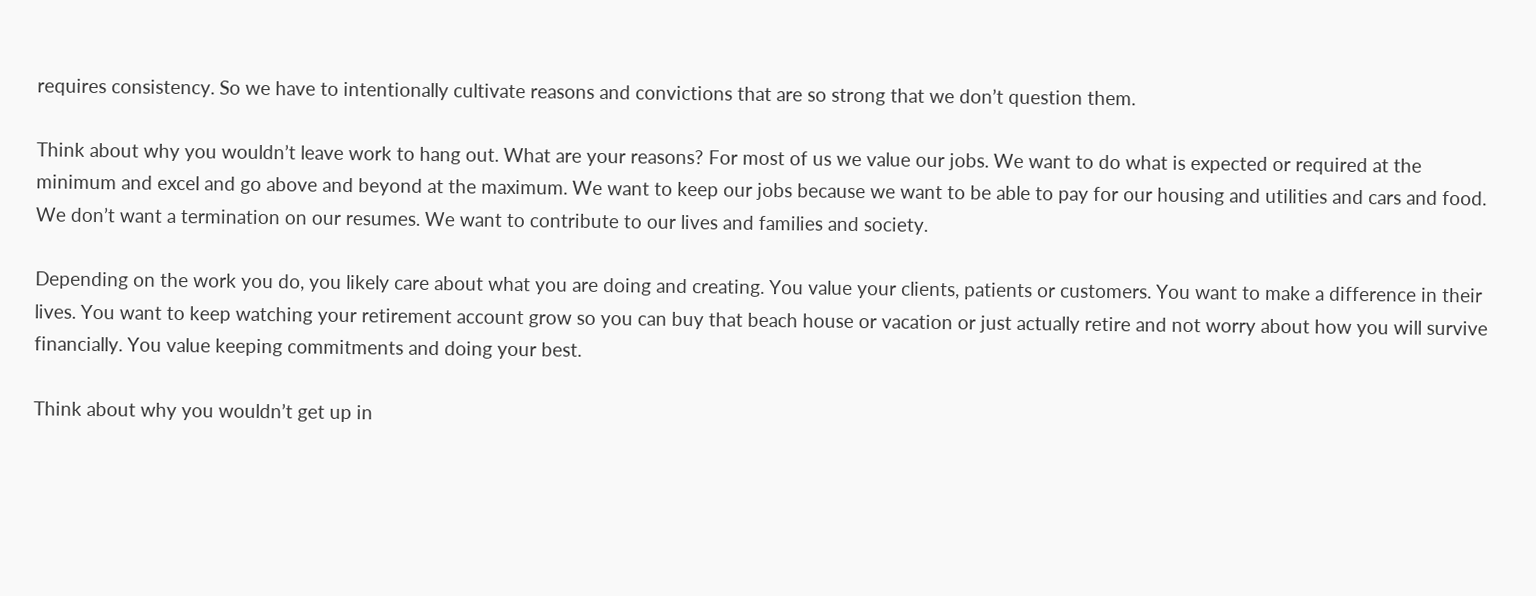requires consistency. So we have to intentionally cultivate reasons and convictions that are so strong that we don’t question them.

Think about why you wouldn’t leave work to hang out. What are your reasons? For most of us we value our jobs. We want to do what is expected or required at the minimum and excel and go above and beyond at the maximum. We want to keep our jobs because we want to be able to pay for our housing and utilities and cars and food. We don’t want a termination on our resumes. We want to contribute to our lives and families and society.

Depending on the work you do, you likely care about what you are doing and creating. You value your clients, patients or customers. You want to make a difference in their lives. You want to keep watching your retirement account grow so you can buy that beach house or vacation or just actually retire and not worry about how you will survive financially. You value keeping commitments and doing your best.

Think about why you wouldn’t get up in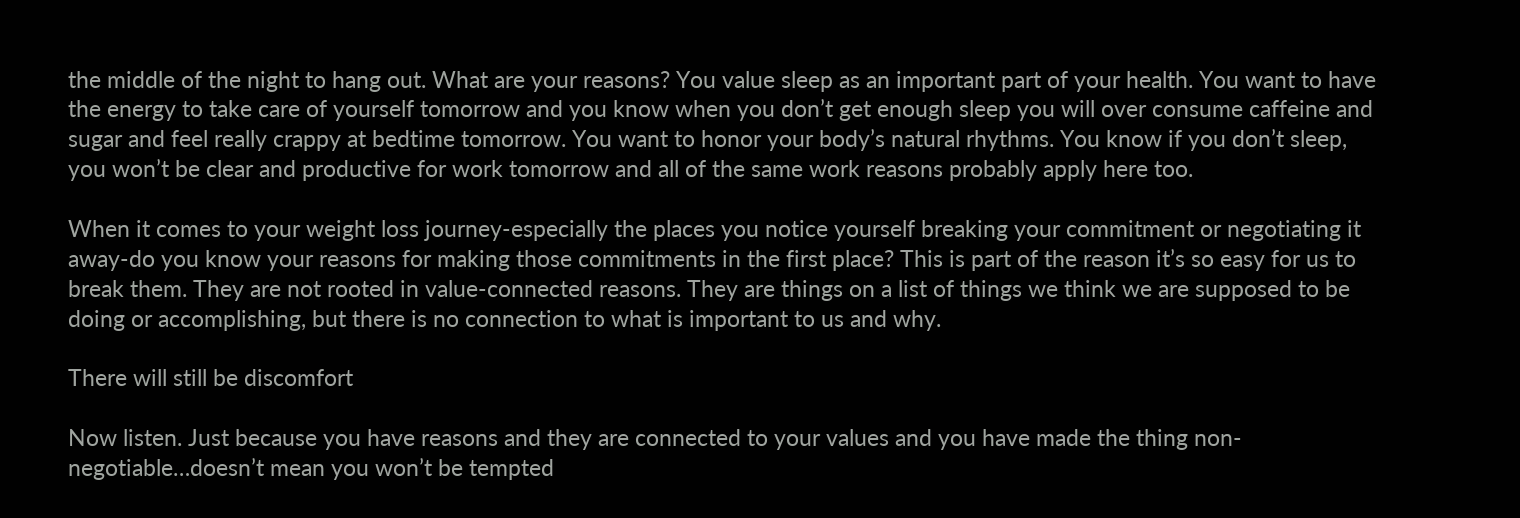the middle of the night to hang out. What are your reasons? You value sleep as an important part of your health. You want to have the energy to take care of yourself tomorrow and you know when you don’t get enough sleep you will over consume caffeine and sugar and feel really crappy at bedtime tomorrow. You want to honor your body’s natural rhythms. You know if you don’t sleep, you won’t be clear and productive for work tomorrow and all of the same work reasons probably apply here too.

When it comes to your weight loss journey-especially the places you notice yourself breaking your commitment or negotiating it away-do you know your reasons for making those commitments in the first place? This is part of the reason it’s so easy for us to break them. They are not rooted in value-connected reasons. They are things on a list of things we think we are supposed to be doing or accomplishing, but there is no connection to what is important to us and why.

There will still be discomfort

Now listen. Just because you have reasons and they are connected to your values and you have made the thing non-negotiable…doesn’t mean you won’t be tempted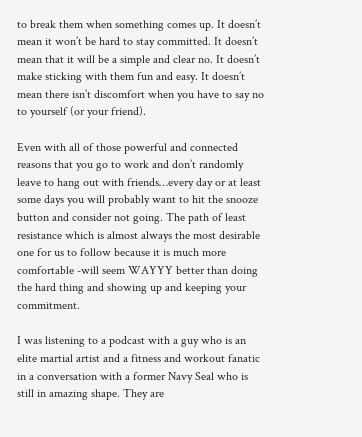to break them when something comes up. It doesn’t mean it won’t be hard to stay committed. It doesn’t mean that it will be a simple and clear no. It doesn’t make sticking with them fun and easy. It doesn’t mean there isn’t discomfort when you have to say no to yourself (or your friend).

Even with all of those powerful and connected reasons that you go to work and don’t randomly leave to hang out with friends…every day or at least some days you will probably want to hit the snooze button and consider not going. The path of least resistance which is almost always the most desirable one for us to follow because it is much more comfortable -will seem WAYYY better than doing the hard thing and showing up and keeping your commitment.

I was listening to a podcast with a guy who is an elite martial artist and a fitness and workout fanatic in a conversation with a former Navy Seal who is still in amazing shape. They are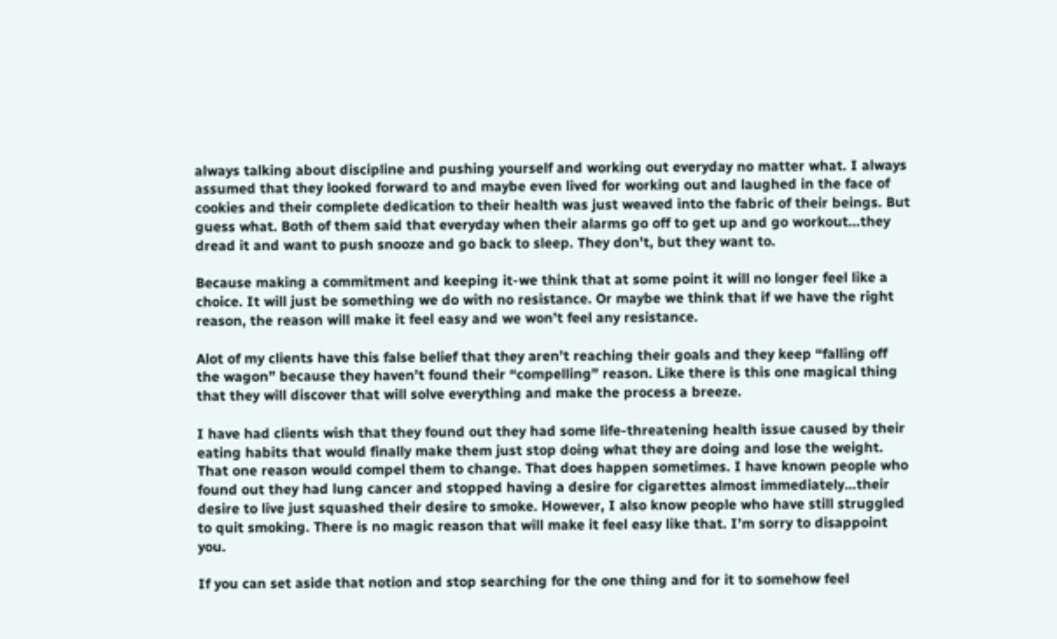always talking about discipline and pushing yourself and working out everyday no matter what. I always assumed that they looked forward to and maybe even lived for working out and laughed in the face of cookies and their complete dedication to their health was just weaved into the fabric of their beings. But guess what. Both of them said that everyday when their alarms go off to get up and go workout…they dread it and want to push snooze and go back to sleep. They don’t, but they want to.

Because making a commitment and keeping it-we think that at some point it will no longer feel like a choice. It will just be something we do with no resistance. Or maybe we think that if we have the right reason, the reason will make it feel easy and we won’t feel any resistance.

Alot of my clients have this false belief that they aren’t reaching their goals and they keep “falling off the wagon” because they haven’t found their “compelling” reason. Like there is this one magical thing that they will discover that will solve everything and make the process a breeze.

I have had clients wish that they found out they had some life-threatening health issue caused by their eating habits that would finally make them just stop doing what they are doing and lose the weight. That one reason would compel them to change. That does happen sometimes. I have known people who found out they had lung cancer and stopped having a desire for cigarettes almost immediately…their desire to live just squashed their desire to smoke. However, I also know people who have still struggled to quit smoking. There is no magic reason that will make it feel easy like that. I’m sorry to disappoint you.

If you can set aside that notion and stop searching for the one thing and for it to somehow feel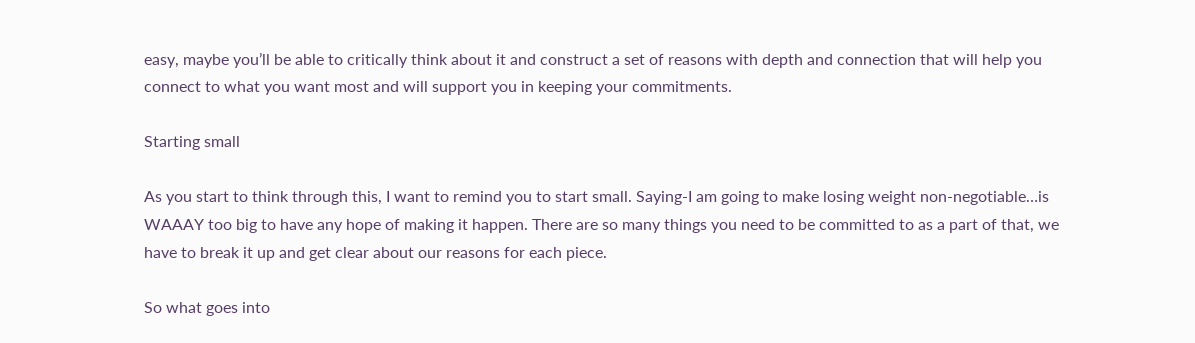easy, maybe you’ll be able to critically think about it and construct a set of reasons with depth and connection that will help you connect to what you want most and will support you in keeping your commitments.

Starting small

As you start to think through this, I want to remind you to start small. Saying-I am going to make losing weight non-negotiable…is WAAAY too big to have any hope of making it happen. There are so many things you need to be committed to as a part of that, we have to break it up and get clear about our reasons for each piece.

So what goes into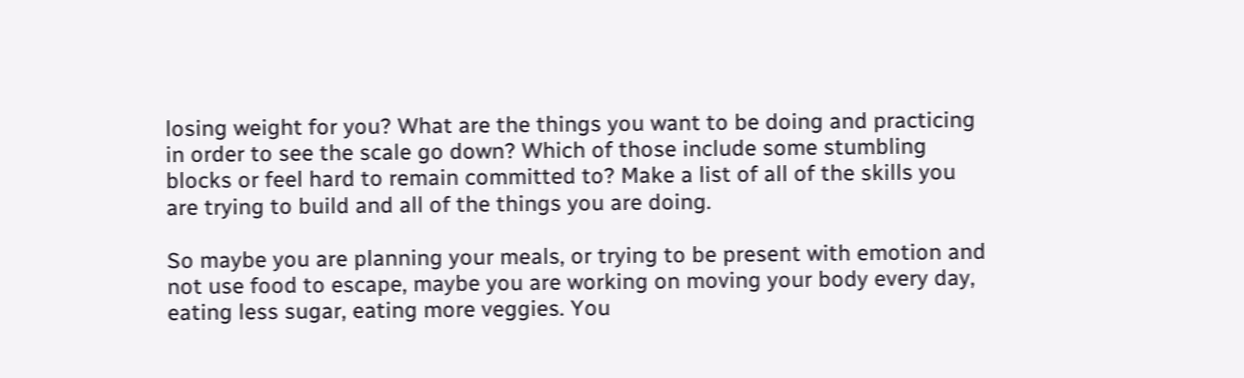losing weight for you? What are the things you want to be doing and practicing in order to see the scale go down? Which of those include some stumbling blocks or feel hard to remain committed to? Make a list of all of the skills you are trying to build and all of the things you are doing.

So maybe you are planning your meals, or trying to be present with emotion and not use food to escape, maybe you are working on moving your body every day, eating less sugar, eating more veggies. You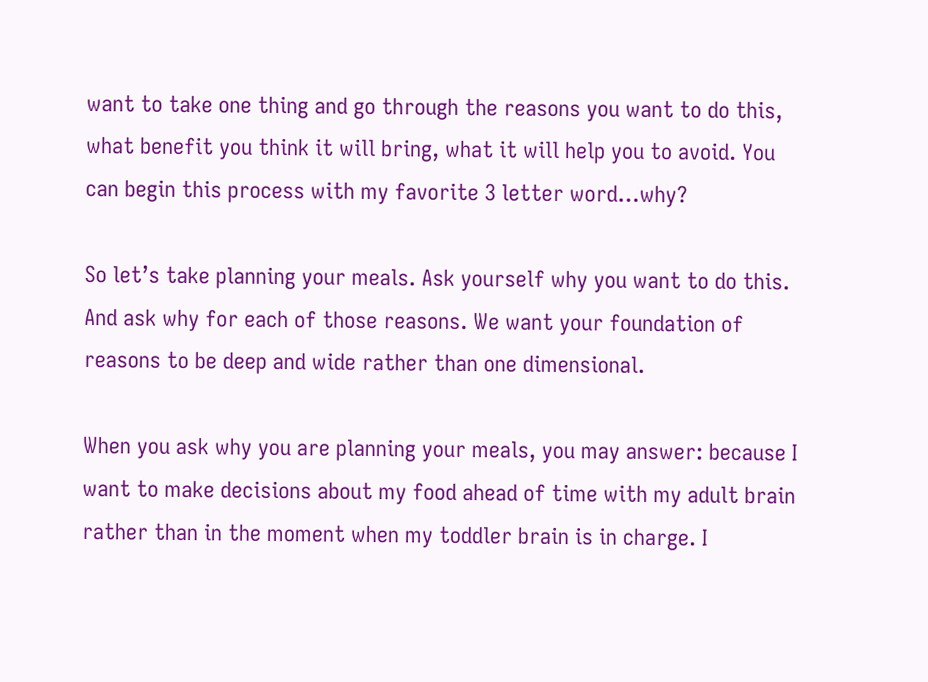want to take one thing and go through the reasons you want to do this, what benefit you think it will bring, what it will help you to avoid. You can begin this process with my favorite 3 letter word…why?

So let’s take planning your meals. Ask yourself why you want to do this. And ask why for each of those reasons. We want your foundation of reasons to be deep and wide rather than one dimensional.

When you ask why you are planning your meals, you may answer: because I want to make decisions about my food ahead of time with my adult brain rather than in the moment when my toddler brain is in charge. I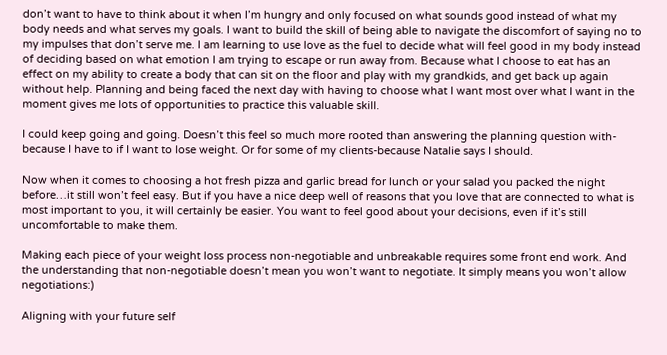don’t want to have to think about it when I’m hungry and only focused on what sounds good instead of what my body needs and what serves my goals. I want to build the skill of being able to navigate the discomfort of saying no to my impulses that don’t serve me. I am learning to use love as the fuel to decide what will feel good in my body instead of deciding based on what emotion I am trying to escape or run away from. Because what I choose to eat has an effect on my ability to create a body that can sit on the floor and play with my grandkids, and get back up again without help. Planning and being faced the next day with having to choose what I want most over what I want in the moment gives me lots of opportunities to practice this valuable skill.

I could keep going and going. Doesn’t this feel so much more rooted than answering the planning question with-because I have to if I want to lose weight. Or for some of my clients-because Natalie says I should.

Now when it comes to choosing a hot fresh pizza and garlic bread for lunch or your salad you packed the night before…it still won’t feel easy. But if you have a nice deep well of reasons that you love that are connected to what is most important to you, it will certainly be easier. You want to feel good about your decisions, even if it’s still uncomfortable to make them.

Making each piece of your weight loss process non-negotiable and unbreakable requires some front end work. And the understanding that non-negotiable doesn’t mean you won’t want to negotiate. It simply means you won’t allow negotiations:)

Aligning with your future self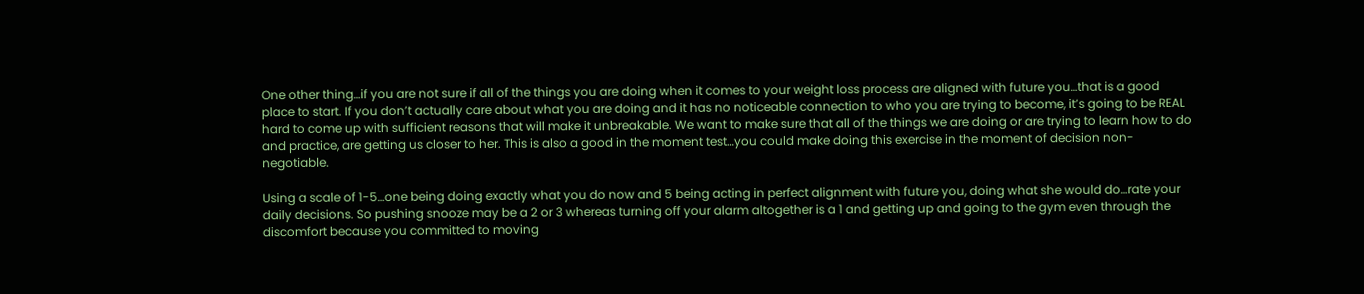One other thing…if you are not sure if all of the things you are doing when it comes to your weight loss process are aligned with future you…that is a good place to start. If you don’t actually care about what you are doing and it has no noticeable connection to who you are trying to become, it’s going to be REAL hard to come up with sufficient reasons that will make it unbreakable. We want to make sure that all of the things we are doing or are trying to learn how to do and practice, are getting us closer to her. This is also a good in the moment test…you could make doing this exercise in the moment of decision non-negotiable.

Using a scale of 1-5…one being doing exactly what you do now and 5 being acting in perfect alignment with future you, doing what she would do…rate your daily decisions. So pushing snooze may be a 2 or 3 whereas turning off your alarm altogether is a 1 and getting up and going to the gym even through the discomfort because you committed to moving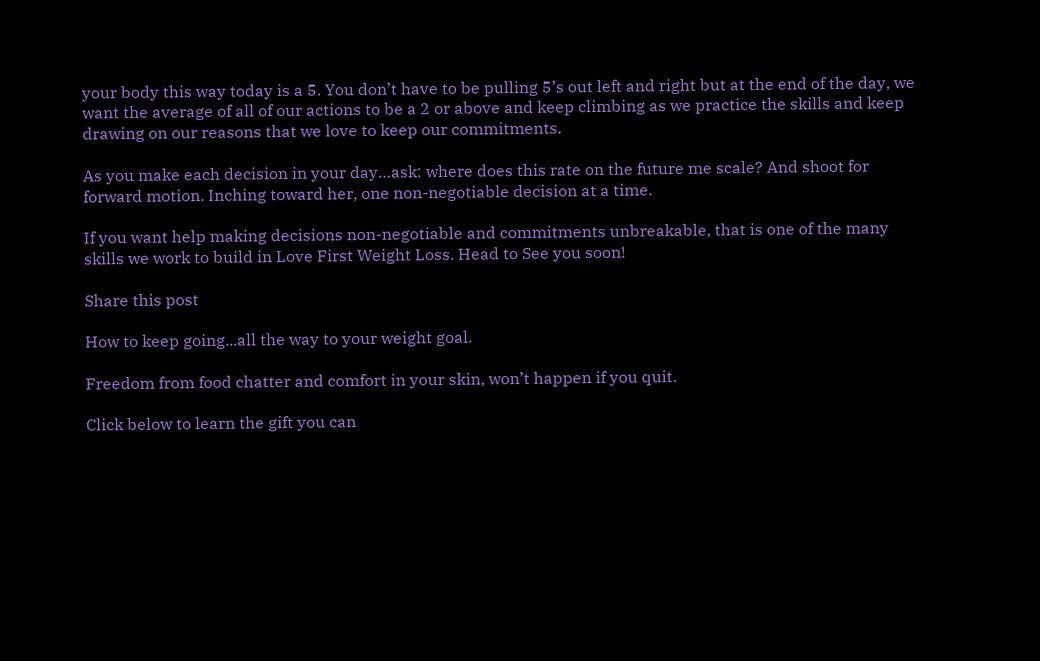your body this way today is a 5. You don’t have to be pulling 5’s out left and right but at the end of the day, we want the average of all of our actions to be a 2 or above and keep climbing as we practice the skills and keep drawing on our reasons that we love to keep our commitments.

As you make each decision in your day…ask: where does this rate on the future me scale? And shoot for forward motion. Inching toward her, one non-negotiable decision at a time.

If you want help making decisions non-negotiable and commitments unbreakable, that is one of the many skills we work to build in Love First Weight Loss. Head to See you soon!

Share this post

How to keep going...all the way to your weight goal.

Freedom from food chatter and comfort in your skin, won’t happen if you quit.

Click below to learn the gift you can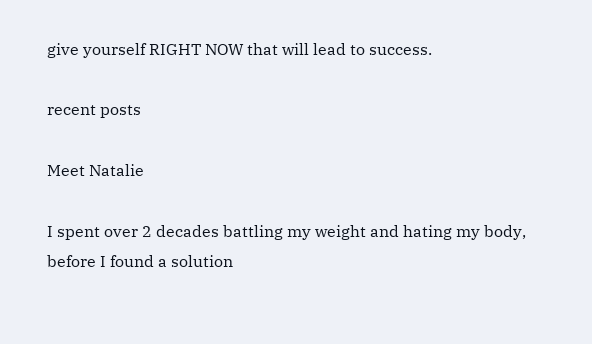give yourself RIGHT NOW that will lead to success.

recent posts

Meet Natalie

I spent over 2 decades battling my weight and hating my body, before I found a solution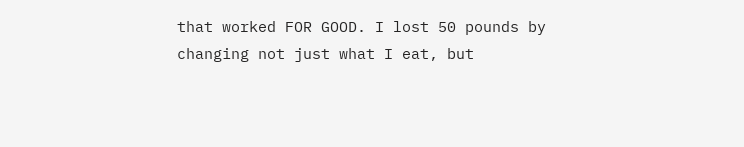that worked FOR GOOD. I lost 50 pounds by changing not just what I eat, but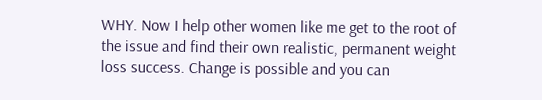WHY. Now I help other women like me get to the root of the issue and find their own realistic, permanent weight loss success. Change is possible and you can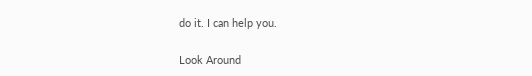do it. I can help you.

Look Around